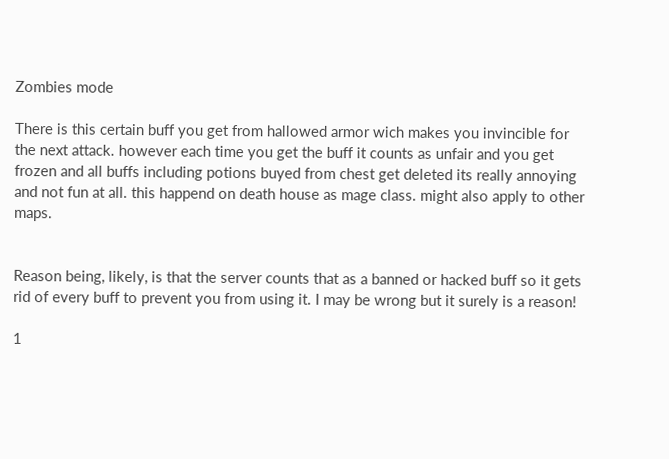Zombies mode

There is this certain buff you get from hallowed armor wich makes you invincible for the next attack. however each time you get the buff it counts as unfair and you get frozen and all buffs including potions buyed from chest get deleted its really annoying and not fun at all. this happend on death house as mage class. might also apply to other maps.


Reason being, likely, is that the server counts that as a banned or hacked buff so it gets rid of every buff to prevent you from using it. I may be wrong but it surely is a reason!

1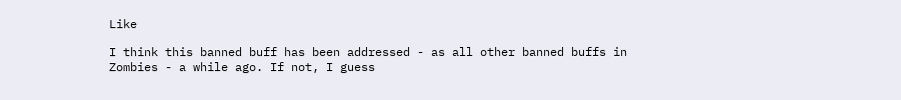Like

I think this banned buff has been addressed - as all other banned buffs in Zombies - a while ago. If not, I guess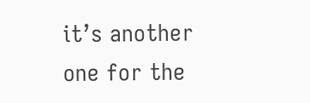it’s another one for the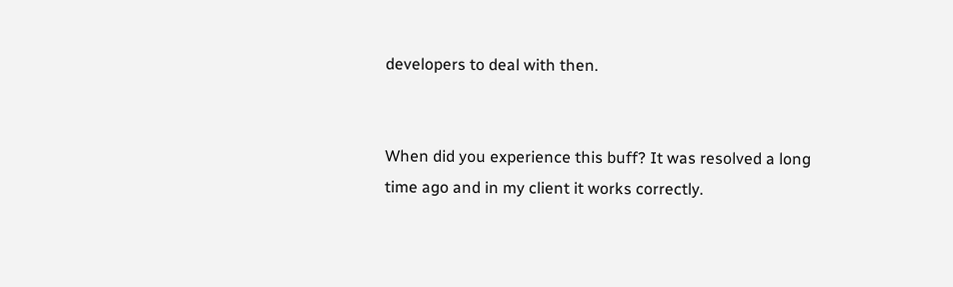developers to deal with then.


When did you experience this buff? It was resolved a long time ago and in my client it works correctly.